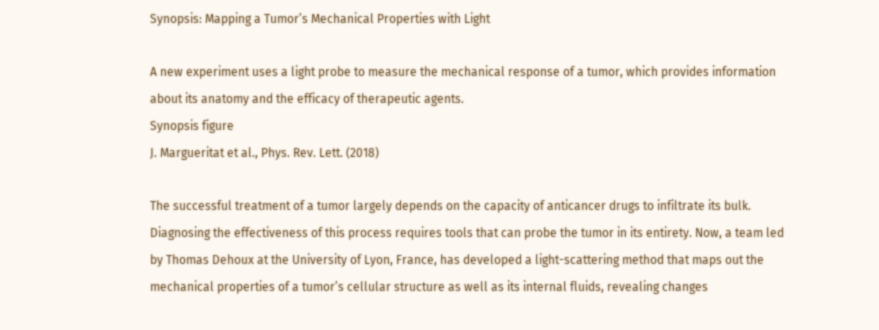Synopsis: Mapping a Tumor’s Mechanical Properties with Light

A new experiment uses a light probe to measure the mechanical response of a tumor, which provides information about its anatomy and the efficacy of therapeutic agents.
Synopsis figure
J. Margueritat et al., Phys. Rev. Lett. (2018)

The successful treatment of a tumor largely depends on the capacity of anticancer drugs to infiltrate its bulk. Diagnosing the effectiveness of this process requires tools that can probe the tumor in its entirety. Now, a team led by Thomas Dehoux at the University of Lyon, France, has developed a light-scattering method that maps out the mechanical properties of a tumor’s cellular structure as well as its internal fluids, revealing changes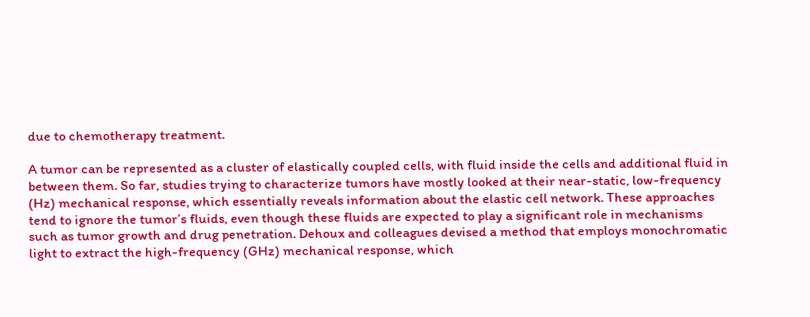due to chemotherapy treatment.

A tumor can be represented as a cluster of elastically coupled cells, with fluid inside the cells and additional fluid in between them. So far, studies trying to characterize tumors have mostly looked at their near-static, low-frequency (Hz) mechanical response, which essentially reveals information about the elastic cell network. These approaches tend to ignore the tumor’s fluids, even though these fluids are expected to play a significant role in mechanisms such as tumor growth and drug penetration. Dehoux and colleagues devised a method that employs monochromatic light to extract the high-frequency (GHz) mechanical response, which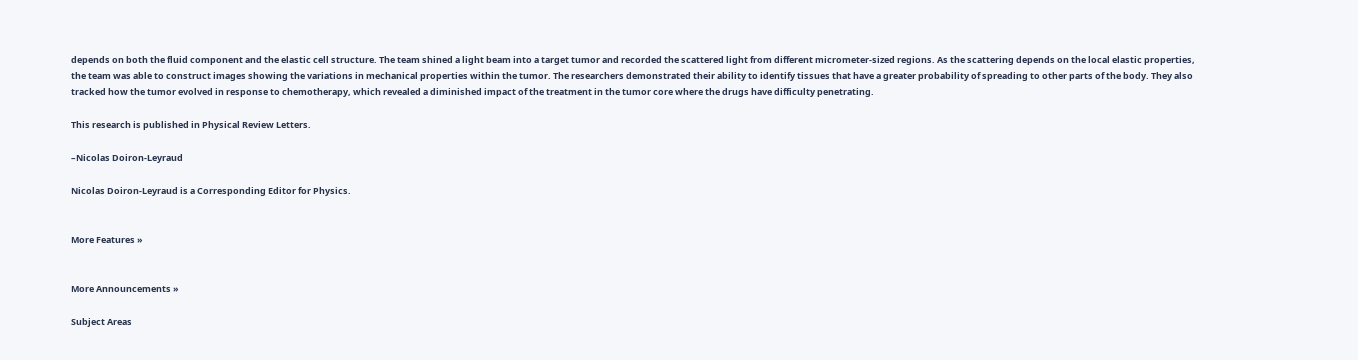depends on both the fluid component and the elastic cell structure. The team shined a light beam into a target tumor and recorded the scattered light from different micrometer-sized regions. As the scattering depends on the local elastic properties, the team was able to construct images showing the variations in mechanical properties within the tumor. The researchers demonstrated their ability to identify tissues that have a greater probability of spreading to other parts of the body. They also tracked how the tumor evolved in response to chemotherapy, which revealed a diminished impact of the treatment in the tumor core where the drugs have difficulty penetrating.

This research is published in Physical Review Letters.

–Nicolas Doiron-Leyraud

Nicolas Doiron-Leyraud is a Corresponding Editor for Physics.


More Features »


More Announcements »

Subject Areas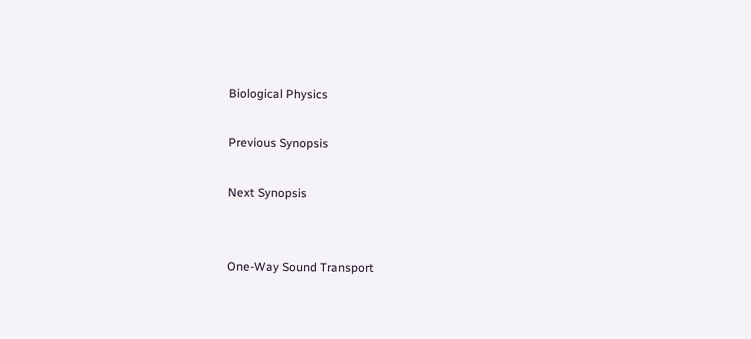Biological Physics

Previous Synopsis

Next Synopsis


One-Way Sound Transport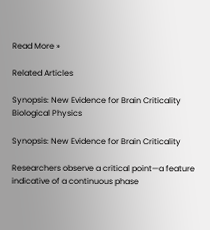Read More »

Related Articles

Synopsis: New Evidence for Brain Criticality
Biological Physics

Synopsis: New Evidence for Brain Criticality

Researchers observe a critical point—a feature indicative of a continuous phase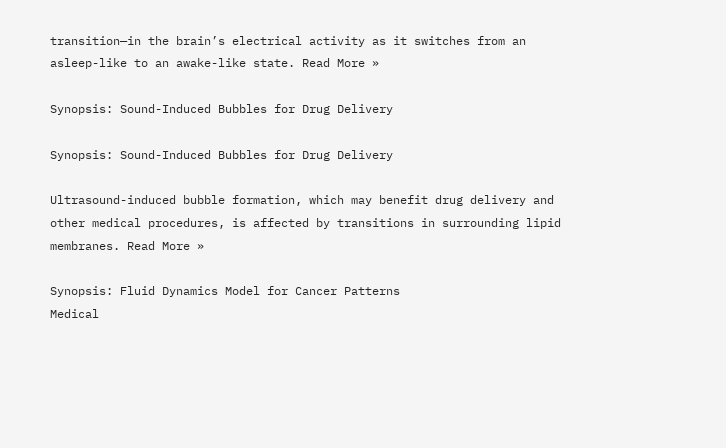transition—in the brain’s electrical activity as it switches from an asleep-like to an awake-like state. Read More »

Synopsis: Sound-Induced Bubbles for Drug Delivery

Synopsis: Sound-Induced Bubbles for Drug Delivery

Ultrasound-induced bubble formation, which may benefit drug delivery and other medical procedures, is affected by transitions in surrounding lipid membranes. Read More »

Synopsis: Fluid Dynamics Model for Cancer Patterns
Medical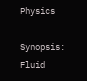Physics

Synopsis: Fluid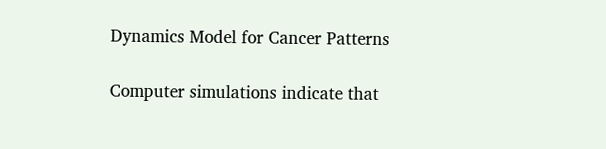Dynamics Model for Cancer Patterns

Computer simulations indicate that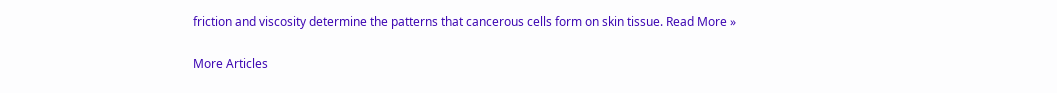friction and viscosity determine the patterns that cancerous cells form on skin tissue. Read More »

More Articles